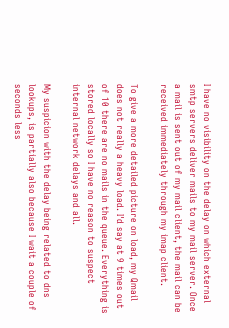I have no visibility on the delay on which external smtp servers deliver mails to my mail server. Once a mail is sent out of my mail client, the mail can be received immediately through my imap client.

To give a more detailed picture on load, my Qmail does not really a heavy load. I'd say at 9 times out of 10 there are no mails in the queue. Everything is stored locally so I have no reason to suspect internal network delays and all.

My suspicion with the delay being related to dns lookups, is partially also because I wait a couple of seconds less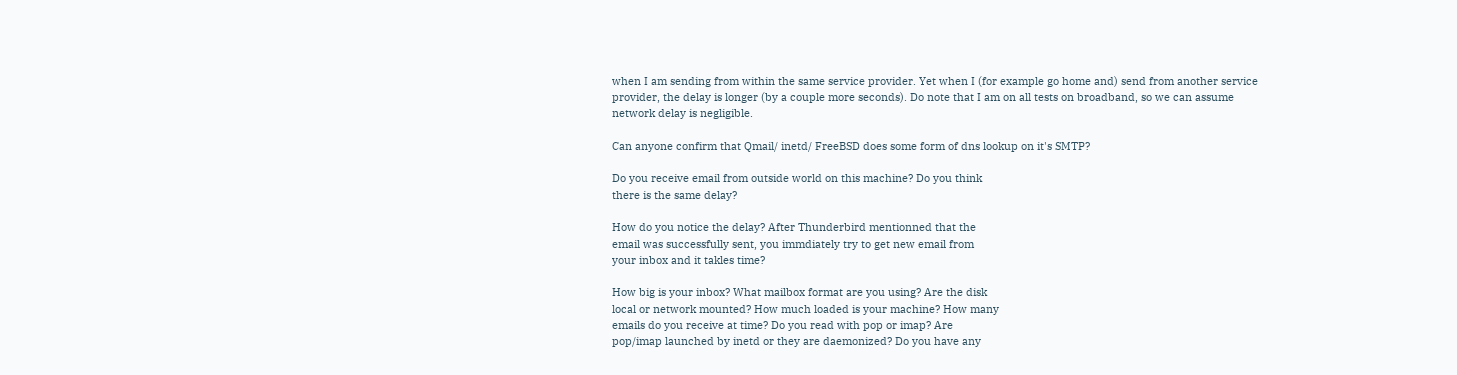when I am sending from within the same service provider. Yet when I (for example go home and) send from another service provider, the delay is longer (by a couple more seconds). Do note that I am on all tests on broadband, so we can assume network delay is negligible.

Can anyone confirm that Qmail/ inetd/ FreeBSD does some form of dns lookup on it's SMTP?

Do you receive email from outside world on this machine? Do you think
there is the same delay?

How do you notice the delay? After Thunderbird mentionned that the
email was successfully sent, you immdiately try to get new email from
your inbox and it takles time?

How big is your inbox? What mailbox format are you using? Are the disk
local or network mounted? How much loaded is your machine? How many
emails do you receive at time? Do you read with pop or imap? Are
pop/imap launched by inetd or they are daemonized? Do you have any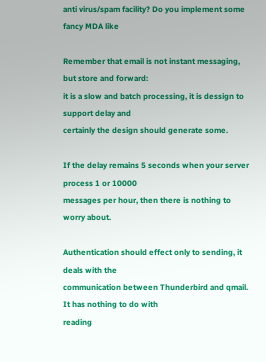anti virus/spam facility? Do you implement some fancy MDA like

Remember that email is not instant messaging, but store and forward:
it is a slow and batch processing, it is dessign to support delay and
certainly the design should generate some.

If the delay remains 5 seconds when your server process 1 or 10000
messages per hour, then there is nothing to worry about.

Authentication should effect only to sending, it deals with the
communication between Thunderbird and qmail. It has nothing to do with
reading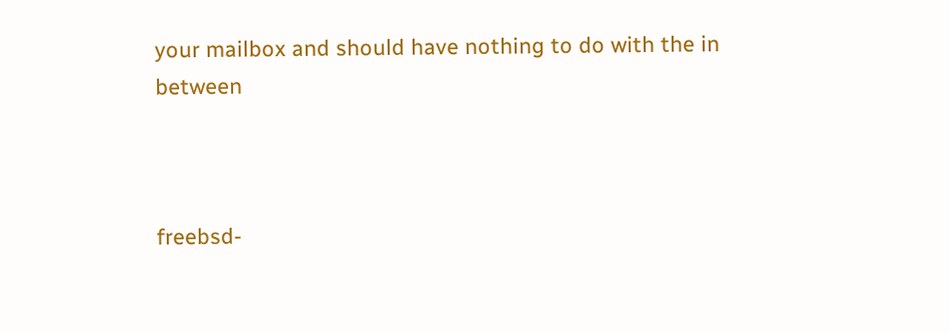your mailbox and should have nothing to do with the in between



freebsd-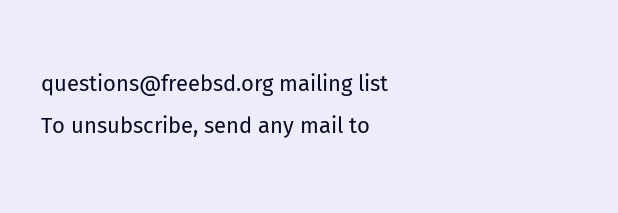questions@freebsd.org mailing list
To unsubscribe, send any mail to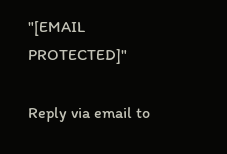"[EMAIL PROTECTED]"

Reply via email to